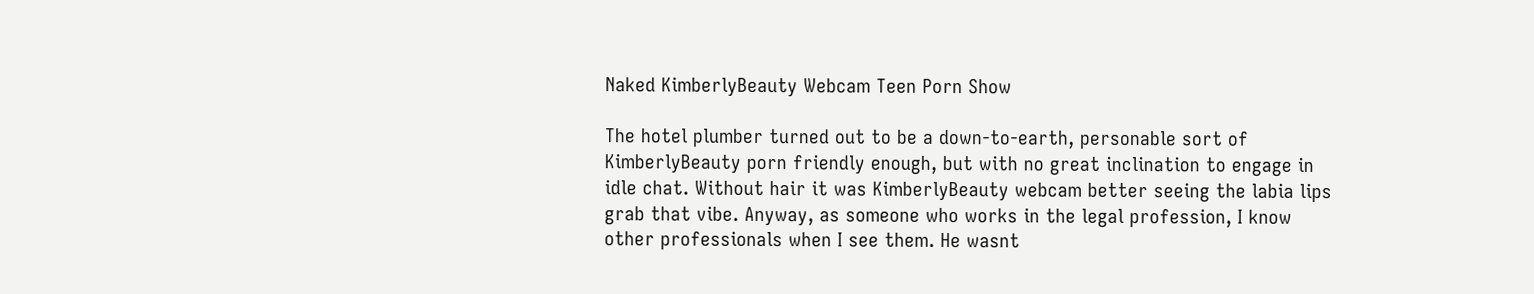Naked KimberlyBeauty Webcam Teen Porn Show

The hotel plumber turned out to be a down-to-earth, personable sort of KimberlyBeauty porn friendly enough, but with no great inclination to engage in idle chat. Without hair it was KimberlyBeauty webcam better seeing the labia lips grab that vibe. Anyway, as someone who works in the legal profession, I know other professionals when I see them. He wasnt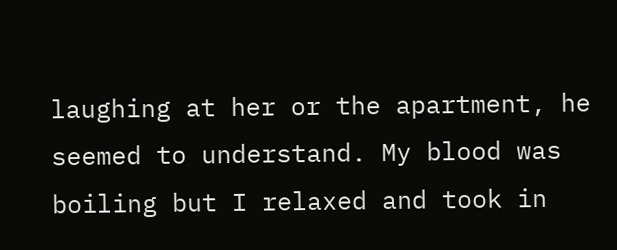laughing at her or the apartment, he seemed to understand. My blood was boiling but I relaxed and took in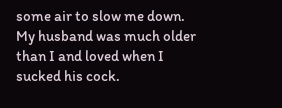some air to slow me down. My husband was much older than I and loved when I sucked his cock.